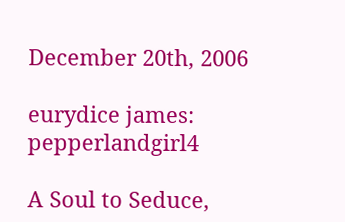December 20th, 2006

eurydice james: pepperlandgirl4

A Soul to Seduce,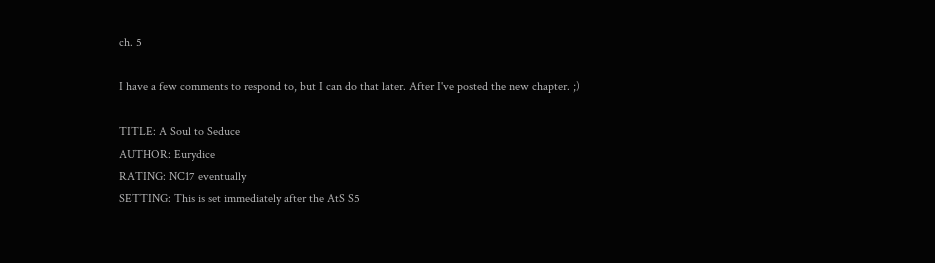ch. 5

I have a few comments to respond to, but I can do that later. After I've posted the new chapter. ;)

TITLE: A Soul to Seduce
AUTHOR: Eurydice
RATING: NC17 eventually
SETTING: This is set immediately after the AtS S5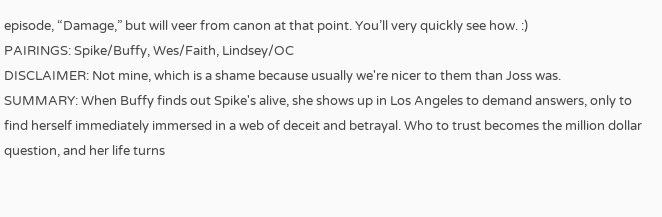episode, “Damage,” but will veer from canon at that point. You’ll very quickly see how. :)
PAIRINGS: Spike/Buffy, Wes/Faith, Lindsey/OC
DISCLAIMER: Not mine, which is a shame because usually we're nicer to them than Joss was.
SUMMARY: When Buffy finds out Spike's alive, she shows up in Los Angeles to demand answers, only to find herself immediately immersed in a web of deceit and betrayal. Who to trust becomes the million dollar question, and her life turns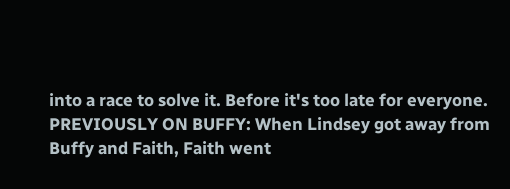into a race to solve it. Before it's too late for everyone.
PREVIOUSLY ON BUFFY: When Lindsey got away from Buffy and Faith, Faith went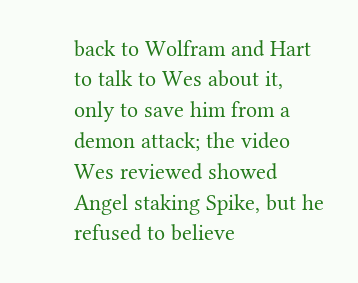back to Wolfram and Hart to talk to Wes about it, only to save him from a demon attack; the video Wes reviewed showed Angel staking Spike, but he refused to believe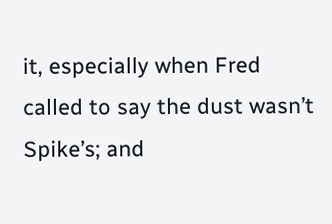it, especially when Fred called to say the dust wasn’t Spike’s; and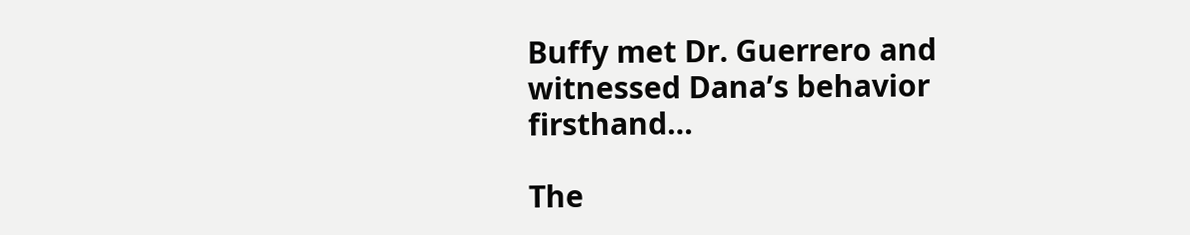Buffy met Dr. Guerrero and witnessed Dana’s behavior firsthand…

The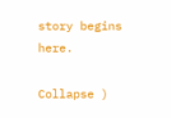story begins here.

Collapse )